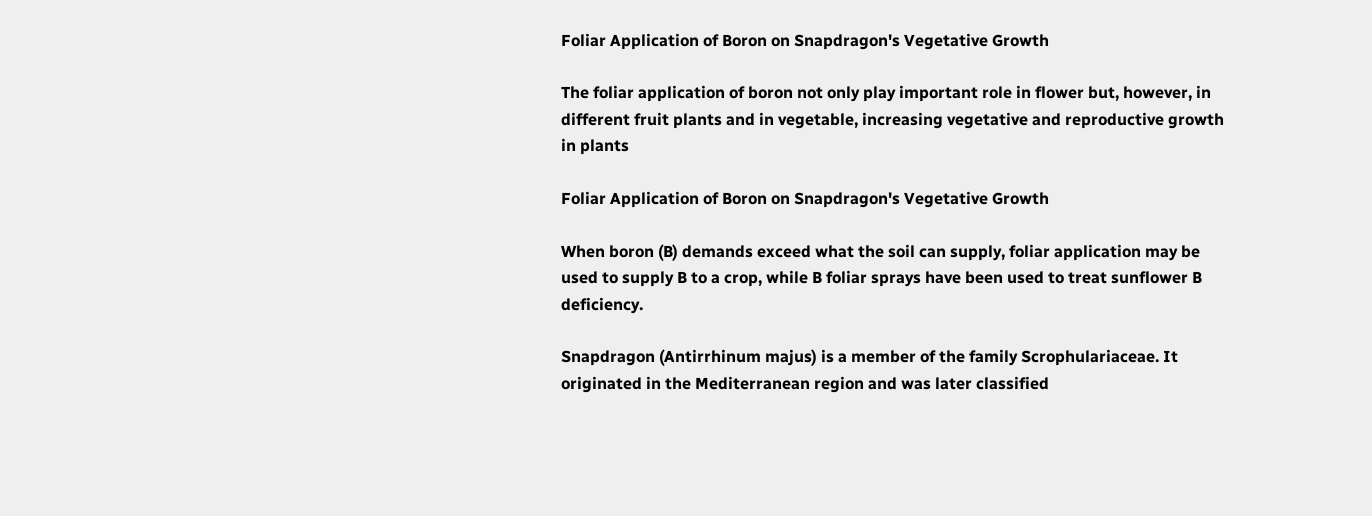Foliar Application of Boron on Snapdragon's Vegetative Growth

The foliar application of boron not only play important role in flower but, however, in different fruit plants and in vegetable, increasing vegetative and reproductive growth in plants

Foliar Application of Boron on Snapdragon's Vegetative Growth

When boron (B) demands exceed what the soil can supply, foliar application may be used to supply B to a crop, while B foliar sprays have been used to treat sunflower B deficiency.

Snapdragon (Antirrhinum majus) is a member of the family Scrophulariaceae. It originated in the Mediterranean region and was later classified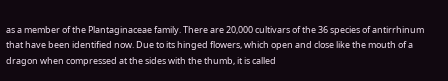as a member of the Plantaginaceae family. There are 20,000 cultivars of the 36 species of antirrhinum that have been identified now. Due to its hinged flowers, which open and close like the mouth of a dragon when compressed at the sides with the thumb, it is called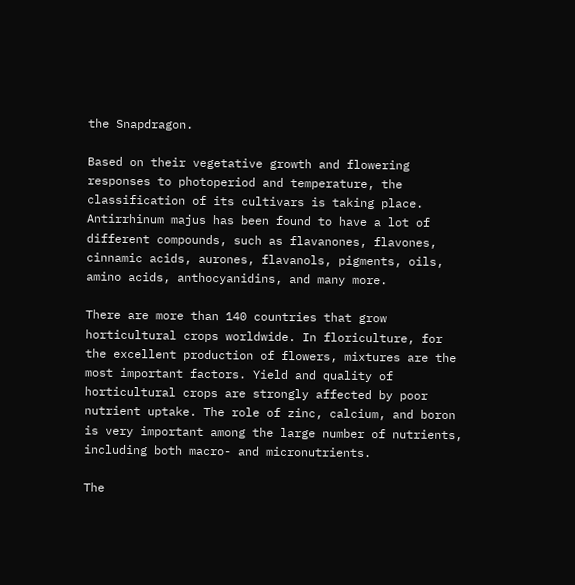the Snapdragon.

Based on their vegetative growth and flowering responses to photoperiod and temperature, the classification of its cultivars is taking place. Antirrhinum majus has been found to have a lot of different compounds, such as flavanones, flavones, cinnamic acids, aurones, flavanols, pigments, oils, amino acids, anthocyanidins, and many more.

There are more than 140 countries that grow horticultural crops worldwide. In floriculture, for the excellent production of flowers, mixtures are the most important factors. Yield and quality of horticultural crops are strongly affected by poor nutrient uptake. The role of zinc, calcium, and boron is very important among the large number of nutrients, including both macro- and micronutrients.

The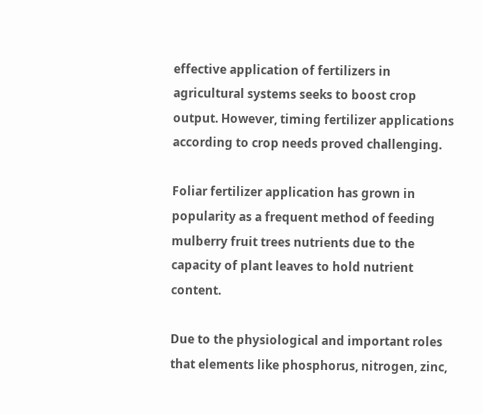effective application of fertilizers in agricultural systems seeks to boost crop output. However, timing fertilizer applications according to crop needs proved challenging.

Foliar fertilizer application has grown in popularity as a frequent method of feeding mulberry fruit trees nutrients due to the capacity of plant leaves to hold nutrient content.

Due to the physiological and important roles that elements like phosphorus, nitrogen, zinc,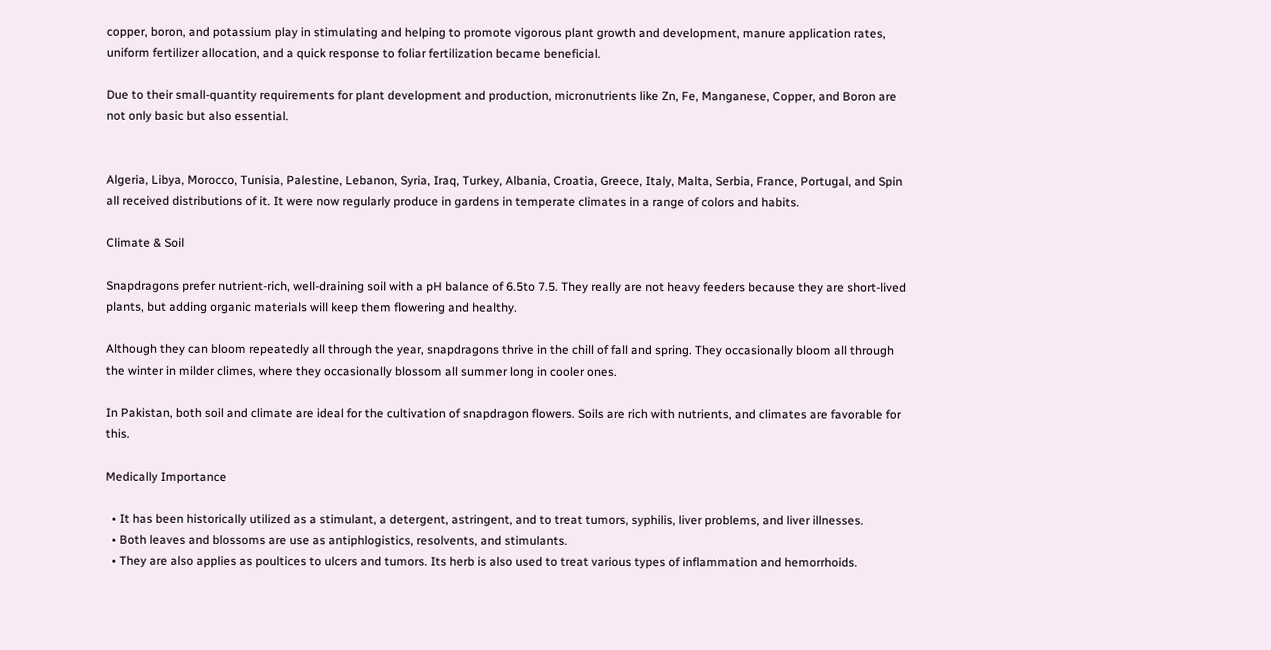copper, boron, and potassium play in stimulating and helping to promote vigorous plant growth and development, manure application rates, uniform fertilizer allocation, and a quick response to foliar fertilization became beneficial.

Due to their small-quantity requirements for plant development and production, micronutrients like Zn, Fe, Manganese, Copper, and Boron are not only basic but also essential.


Algeria, Libya, Morocco, Tunisia, Palestine, Lebanon, Syria, Iraq, Turkey, Albania, Croatia, Greece, Italy, Malta, Serbia, France, Portugal, and Spin all received distributions of it. It were now regularly produce in gardens in temperate climates in a range of colors and habits.

Climate & Soil

Snapdragons prefer nutrient-rich, well-draining soil with a pH balance of 6.5to 7.5. They really are not heavy feeders because they are short-lived plants, but adding organic materials will keep them flowering and healthy.

Although they can bloom repeatedly all through the year, snapdragons thrive in the chill of fall and spring. They occasionally bloom all through the winter in milder climes, where they occasionally blossom all summer long in cooler ones.

In Pakistan, both soil and climate are ideal for the cultivation of snapdragon flowers. Soils are rich with nutrients, and climates are favorable for this.

Medically Importance

  • It has been historically utilized as a stimulant, a detergent, astringent, and to treat tumors, syphilis, liver problems, and liver illnesses.
  • Both leaves and blossoms are use as antiphlogistics, resolvents, and stimulants.
  • They are also applies as poultices to ulcers and tumors. Its herb is also used to treat various types of inflammation and hemorrhoids.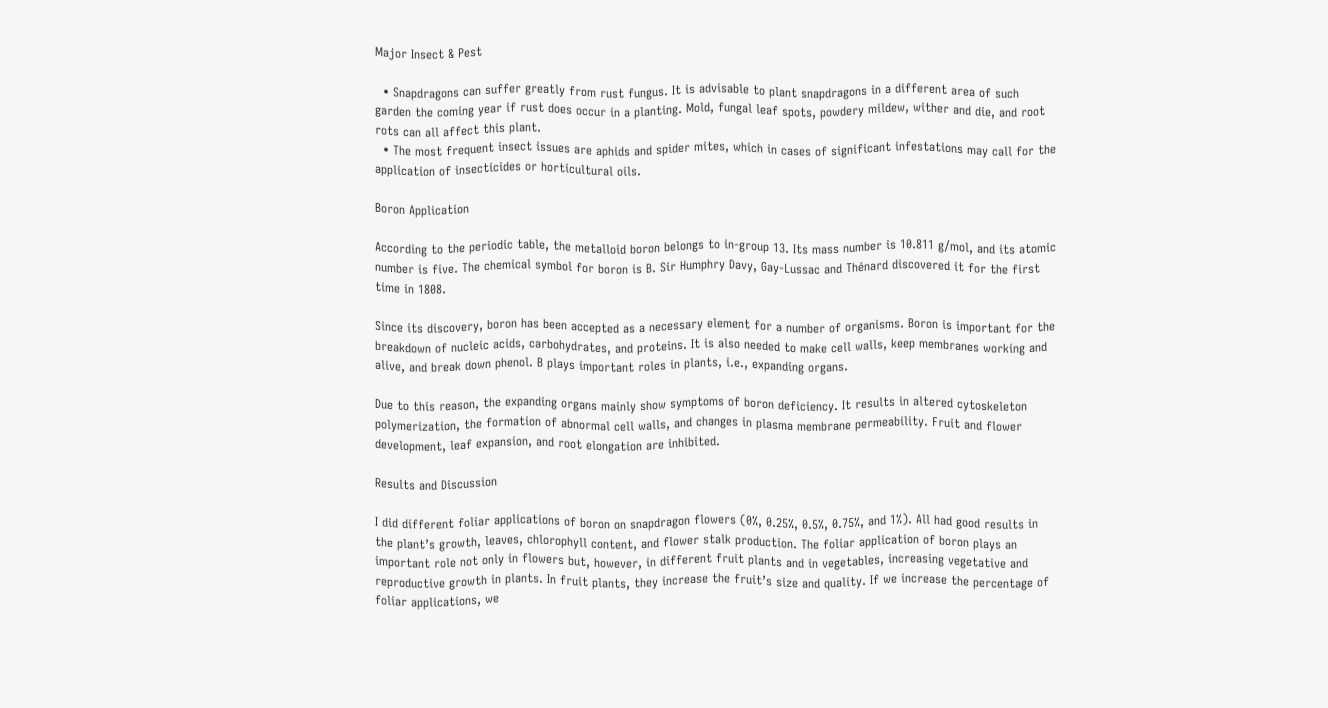Major Insect & Pest

  • Snapdragons can suffer greatly from rust fungus. It is advisable to plant snapdragons in a different area of such garden the coming year if rust does occur in a planting. Mold, fungal leaf spots, powdery mildew, wither and die, and root rots can all affect this plant.
  • The most frequent insect issues are aphids and spider mites, which in cases of significant infestations may call for the application of insecticides or horticultural oils.

Boron Application

According to the periodic table, the metalloid boron belongs to in-group 13. Its mass number is 10.811 g/mol, and its atomic number is five. The chemical symbol for boron is B. Sir Humphry Davy, Gay-Lussac and Thénard discovered it for the first time in 1808.

Since its discovery, boron has been accepted as a necessary element for a number of organisms. Boron is important for the breakdown of nucleic acids, carbohydrates, and proteins. It is also needed to make cell walls, keep membranes working and alive, and break down phenol. B plays important roles in plants, i.e., expanding organs.

Due to this reason, the expanding organs mainly show symptoms of boron deficiency. It results in altered cytoskeleton polymerization, the formation of abnormal cell walls, and changes in plasma membrane permeability. Fruit and flower development, leaf expansion, and root elongation are inhibited.

Results and Discussion

I did different foliar applications of boron on snapdragon flowers (0%, 0.25%, 0.5%, 0.75%, and 1%). All had good results in the plant’s growth, leaves, chlorophyll content, and flower stalk production. The foliar application of boron plays an important role not only in flowers but, however, in different fruit plants and in vegetables, increasing vegetative and reproductive growth in plants. In fruit plants, they increase the fruit’s size and quality. If we increase the percentage of foliar applications, we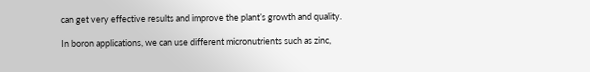can get very effective results and improve the plant’s growth and quality.

In boron applications, we can use different micronutrients such as zinc,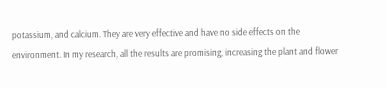potassium, and calcium. They are very effective and have no side effects on the environment. In my research, all the results are promising, increasing the plant and flower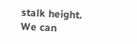stalk height. We can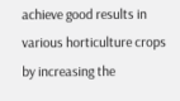achieve good results in various horticulture crops by increasing the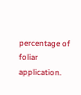percentage of foliar application.